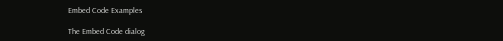Embed Code Examples

The Embed Code dialog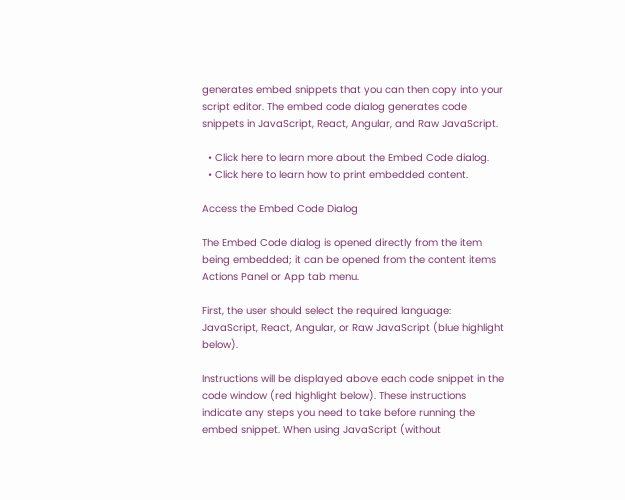generates embed snippets that you can then copy into your script editor. The embed code dialog generates code snippets in JavaScript, React, Angular, and Raw JavaScript.

  • Click here to learn more about the Embed Code dialog.
  • Click here to learn how to print embedded content.

Access the Embed Code Dialog

The Embed Code dialog is opened directly from the item being embedded; it can be opened from the content items Actions Panel or App tab menu.

First, the user should select the required language: JavaScript, React, Angular, or Raw JavaScript (blue highlight below).

Instructions will be displayed above each code snippet in the code window (red highlight below). These instructions indicate any steps you need to take before running the embed snippet. When using JavaScript (without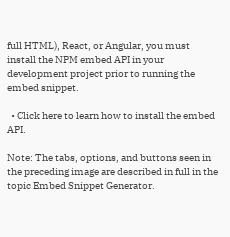full HTML), React, or Angular, you must install the NPM embed API in your development project prior to running the embed snippet.

  • Click here to learn how to install the embed API.

Note: The tabs, options, and buttons seen in the preceding image are described in full in the topic Embed Snippet Generator.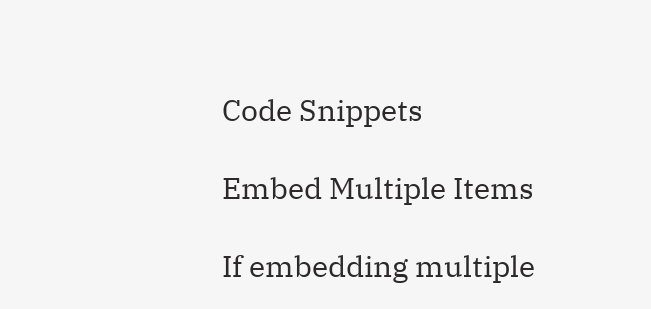Code Snippets

Embed Multiple Items

If embedding multiple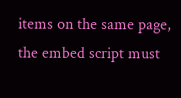items on the same page, the embed script must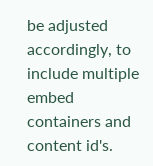be adjusted accordingly, to include multiple embed containers and content id's.